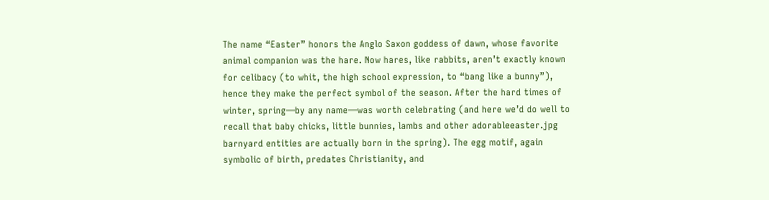The name “Easter” honors the Anglo Saxon goddess of dawn, whose favorite animal companion was the hare. Now hares, like rabbits, aren’t exactly known for celibacy (to whit, the high school expression, to “bang like a bunny”), hence they make the perfect symbol of the season. After the hard times of winter, spring—by any name—was worth celebrating (and here we’d do well to recall that baby chicks, little bunnies, lambs and other adorableeaster.jpg barnyard entities are actually born in the spring). The egg motif, again symbolic of birth, predates Christianity, and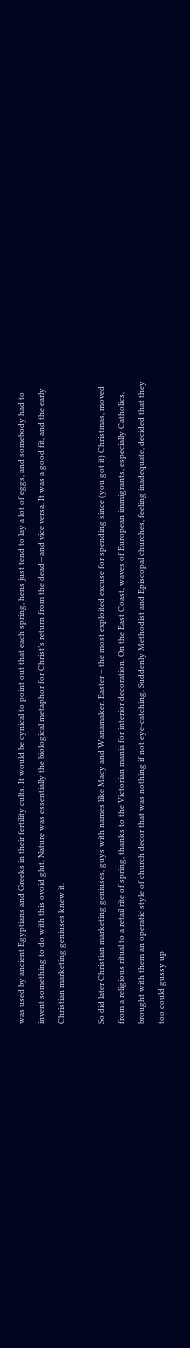was used by ancient Egyptians and Greeks in their fertility cults. It would be cynical to point out that each spring, hens just tend to lay a lot of eggs, and somebody had to invent something to do with this ovoid glut. Nature was essentially the biological metaphor for Christ’s return from the dead—and vice versa. It was a good fit, and the early Christian marketing geniuses knew it.

So did later Christian marketing geniuses, guys with names like Macy and Wanamaker. Easter – the most exploited excuse for spending since (you got it) Christmas, moved from a religious ritual to a retail rite of spring, thanks to the Victorian mania for interior decoration. On the East Coast, waves of European immigrants, especially Catholics, brought with them an operatic style of church decor that was nothing if not eye-catching. Suddenly Methodist and Episcopal churches, feeling inadequate, decided that they too could gussy up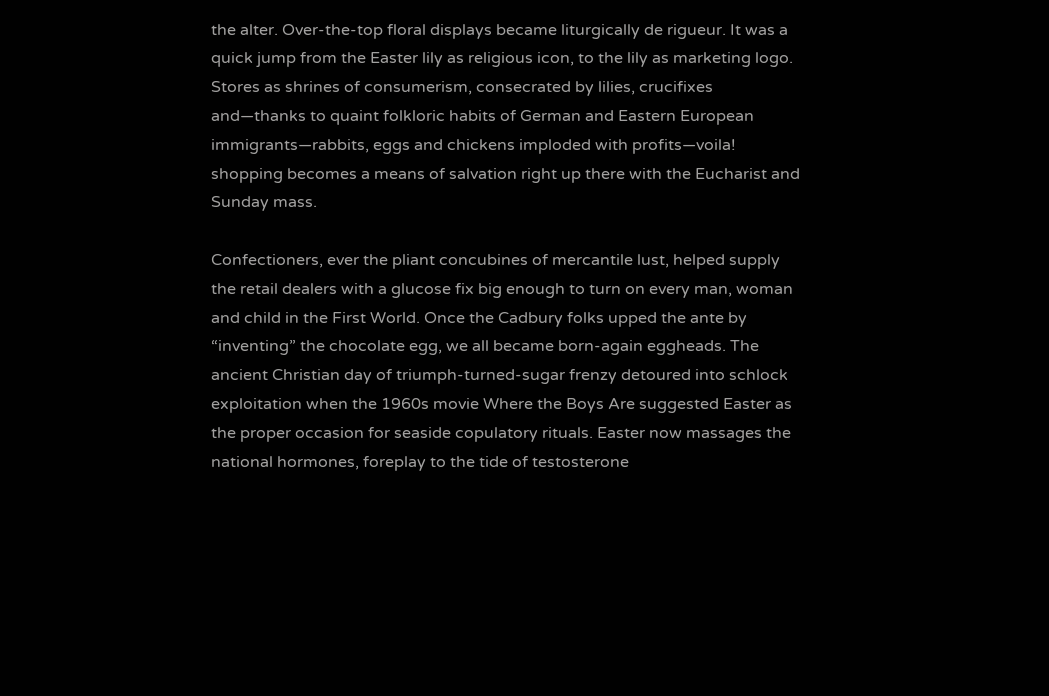the alter. Over-the-top floral displays became liturgically de rigueur. It was a quick jump from the Easter lily as religious icon, to the lily as marketing logo. Stores as shrines of consumerism, consecrated by lilies, crucifixes and—thanks to quaint folkloric habits of German and Eastern European immigrants—rabbits, eggs and chickens imploded with profits—voila! shopping becomes a means of salvation right up there with the Eucharist and Sunday mass.

Confectioners, ever the pliant concubines of mercantile lust, helped supply the retail dealers with a glucose fix big enough to turn on every man, woman and child in the First World. Once the Cadbury folks upped the ante by “inventing” the chocolate egg, we all became born-again eggheads. The ancient Christian day of triumph-turned-sugar frenzy detoured into schlock exploitation when the 1960s movie Where the Boys Are suggested Easter as the proper occasion for seaside copulatory rituals. Easter now massages the national hormones, foreplay to the tide of testosterone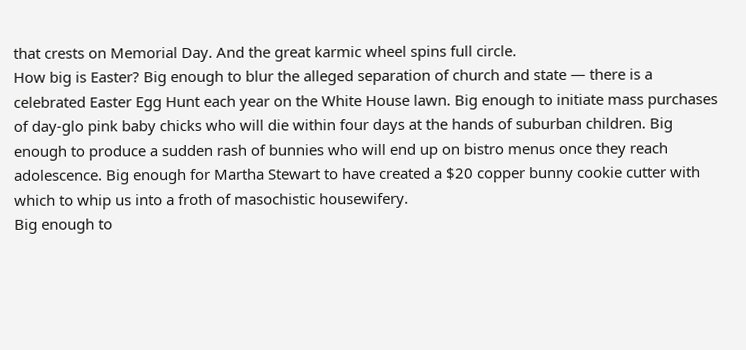that crests on Memorial Day. And the great karmic wheel spins full circle.
How big is Easter? Big enough to blur the alleged separation of church and state — there is a celebrated Easter Egg Hunt each year on the White House lawn. Big enough to initiate mass purchases of day-glo pink baby chicks who will die within four days at the hands of suburban children. Big enough to produce a sudden rash of bunnies who will end up on bistro menus once they reach adolescence. Big enough for Martha Stewart to have created a $20 copper bunny cookie cutter with which to whip us into a froth of masochistic housewifery.
Big enough to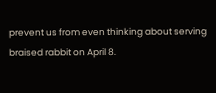prevent us from even thinking about serving braised rabbit on April 8.